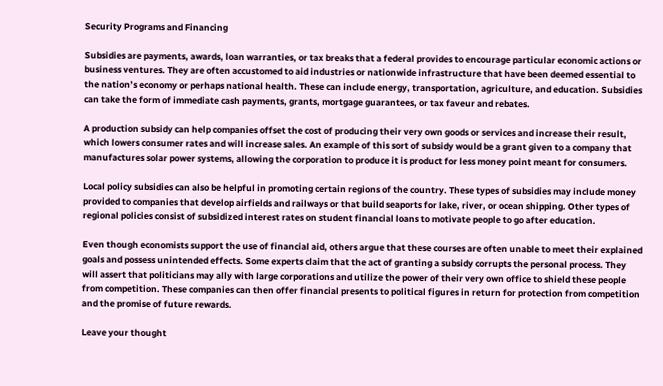Security Programs and Financing

Subsidies are payments, awards, loan warranties, or tax breaks that a federal provides to encourage particular economic actions or business ventures. They are often accustomed to aid industries or nationwide infrastructure that have been deemed essential to the nation’s economy or perhaps national health. These can include energy, transportation, agriculture, and education. Subsidies can take the form of immediate cash payments, grants, mortgage guarantees, or tax faveur and rebates.

A production subsidy can help companies offset the cost of producing their very own goods or services and increase their result, which lowers consumer rates and will increase sales. An example of this sort of subsidy would be a grant given to a company that manufactures solar power systems, allowing the corporation to produce it is product for less money point meant for consumers.

Local policy subsidies can also be helpful in promoting certain regions of the country. These types of subsidies may include money provided to companies that develop airfields and railways or that build seaports for lake, river, or ocean shipping. Other types of regional policies consist of subsidized interest rates on student financial loans to motivate people to go after education.

Even though economists support the use of financial aid, others argue that these courses are often unable to meet their explained goals and possess unintended effects. Some experts claim that the act of granting a subsidy corrupts the personal process. They will assert that politicians may ally with large corporations and utilize the power of their very own office to shield these people from competition. These companies can then offer financial presents to political figures in return for protection from competition and the promise of future rewards.

Leave your thought